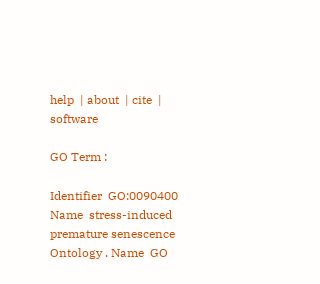help  | about  | cite  | software

GO Term :

Identifier  GO:0090400 Name  stress-induced premature senescence
Ontology . Name  GO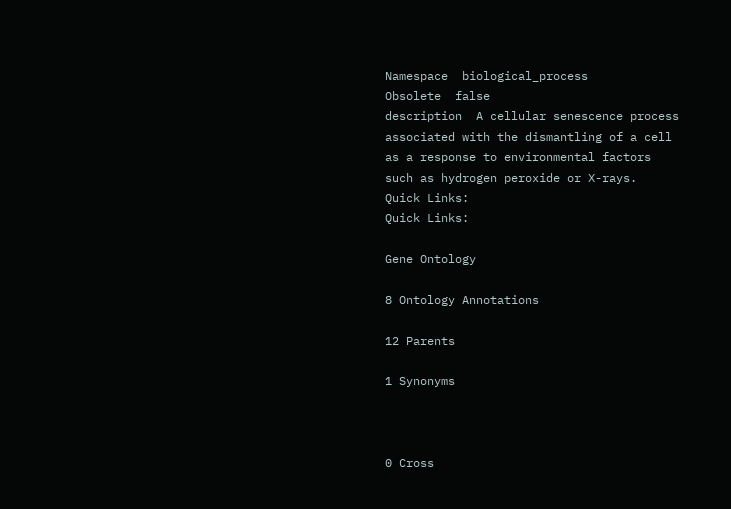Namespace  biological_process
Obsolete  false
description  A cellular senescence process associated with the dismantling of a cell as a response to environmental factors such as hydrogen peroxide or X-rays.
Quick Links:
Quick Links:

Gene Ontology

8 Ontology Annotations

12 Parents

1 Synonyms



0 Cross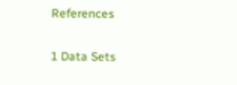References

1 Data Sets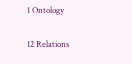1 Ontology

12 Relations